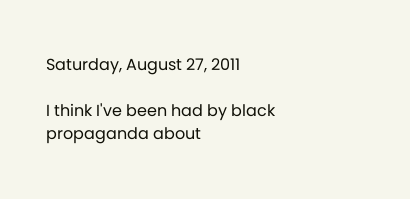Saturday, August 27, 2011

I think I've been had by black propaganda about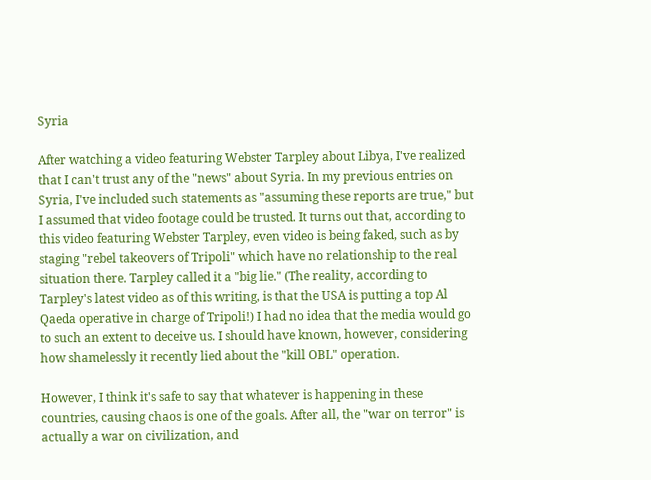Syria

After watching a video featuring Webster Tarpley about Libya, I've realized that I can't trust any of the "news" about Syria. In my previous entries on Syria, I've included such statements as "assuming these reports are true," but I assumed that video footage could be trusted. It turns out that, according to this video featuring Webster Tarpley, even video is being faked, such as by staging "rebel takeovers of Tripoli" which have no relationship to the real situation there. Tarpley called it a "big lie." (The reality, according to Tarpley's latest video as of this writing, is that the USA is putting a top Al Qaeda operative in charge of Tripoli!) I had no idea that the media would go to such an extent to deceive us. I should have known, however, considering how shamelessly it recently lied about the "kill OBL" operation.

However, I think it's safe to say that whatever is happening in these countries, causing chaos is one of the goals. After all, the "war on terror" is actually a war on civilization, and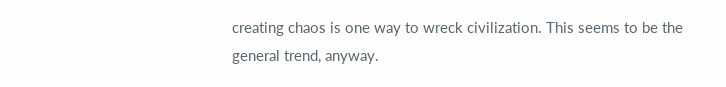creating chaos is one way to wreck civilization. This seems to be the general trend, anyway.